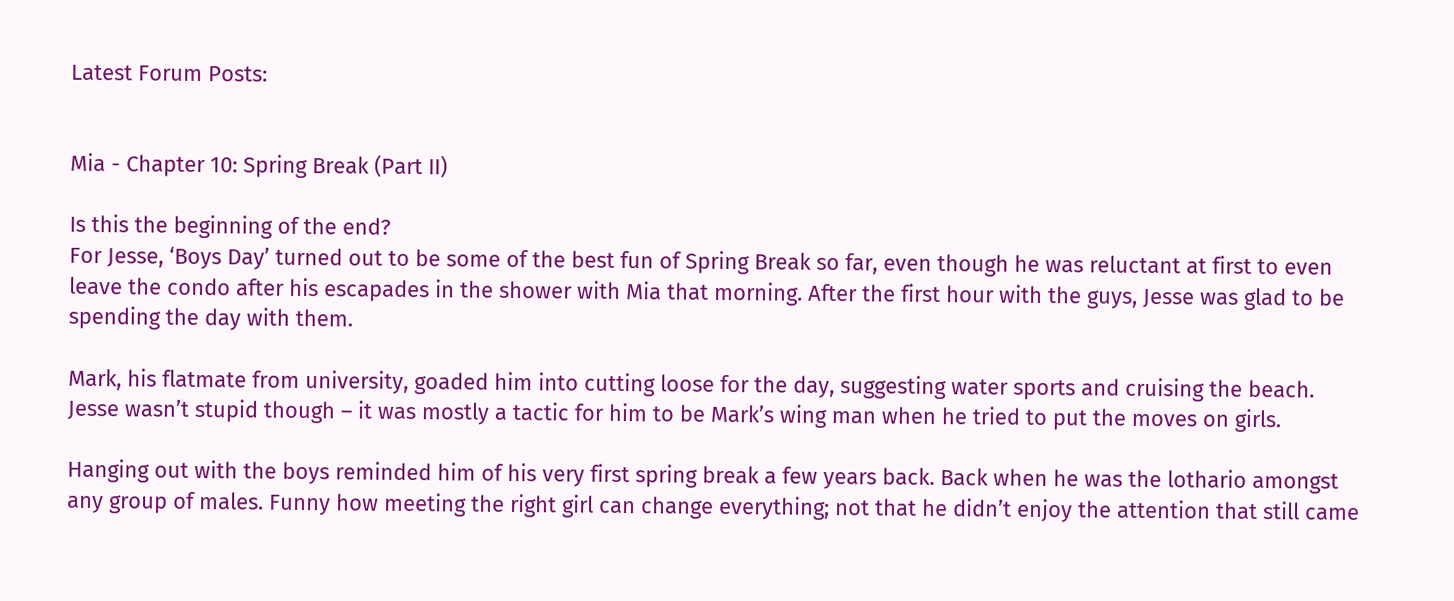Latest Forum Posts:


Mia - Chapter 10: Spring Break (Part II)

Is this the beginning of the end?
For Jesse, ‘Boys Day’ turned out to be some of the best fun of Spring Break so far, even though he was reluctant at first to even leave the condo after his escapades in the shower with Mia that morning. After the first hour with the guys, Jesse was glad to be spending the day with them.

Mark, his flatmate from university, goaded him into cutting loose for the day, suggesting water sports and cruising the beach. Jesse wasn’t stupid though – it was mostly a tactic for him to be Mark’s wing man when he tried to put the moves on girls.

Hanging out with the boys reminded him of his very first spring break a few years back. Back when he was the lothario amongst any group of males. Funny how meeting the right girl can change everything; not that he didn’t enjoy the attention that still came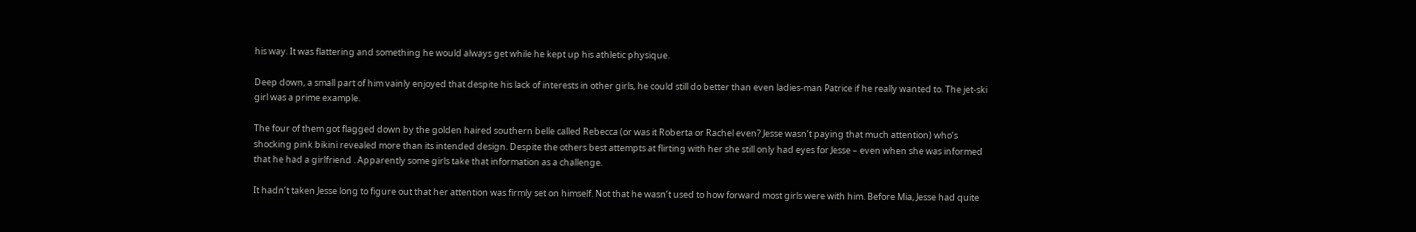his way. It was flattering and something he would always get while he kept up his athletic physique.

Deep down, a small part of him vainly enjoyed that despite his lack of interests in other girls, he could still do better than even ladies-man Patrice if he really wanted to. The jet-ski girl was a prime example.

The four of them got flagged down by the golden haired southern belle called Rebecca (or was it Roberta or Rachel even? Jesse wasn’t paying that much attention) who’s shocking pink bikini revealed more than its intended design. Despite the others best attempts at flirting with her she still only had eyes for Jesse – even when she was informed that he had a girlfriend . Apparently some girls take that information as a challenge.

It hadn’t taken Jesse long to figure out that her attention was firmly set on himself. Not that he wasn’t used to how forward most girls were with him. Before Mia, Jesse had quite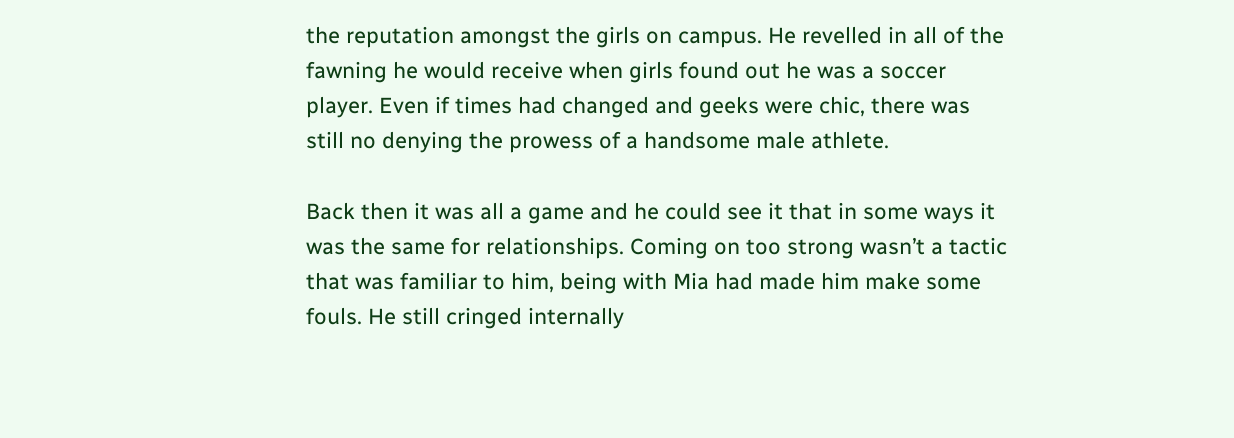the reputation amongst the girls on campus. He revelled in all of the fawning he would receive when girls found out he was a soccer player. Even if times had changed and geeks were chic, there was still no denying the prowess of a handsome male athlete.

Back then it was all a game and he could see it that in some ways it was the same for relationships. Coming on too strong wasn’t a tactic that was familiar to him, being with Mia had made him make some fouls. He still cringed internally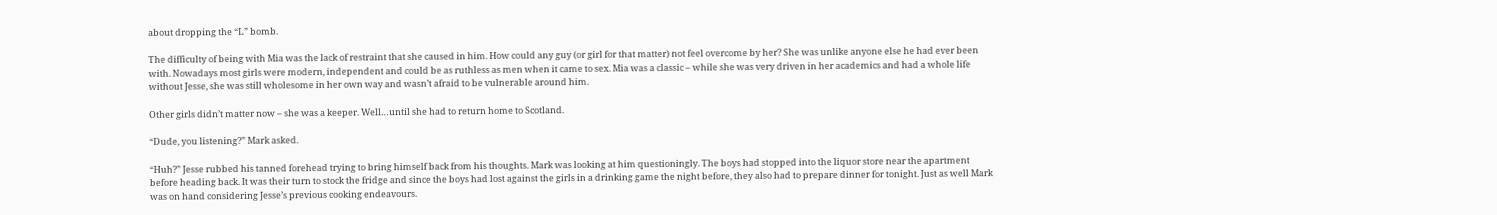about dropping the “L” bomb.

The difficulty of being with Mia was the lack of restraint that she caused in him. How could any guy (or girl for that matter) not feel overcome by her? She was unlike anyone else he had ever been with. Nowadays most girls were modern, independent and could be as ruthless as men when it came to sex. Mia was a classic – while she was very driven in her academics and had a whole life without Jesse, she was still wholesome in her own way and wasn’t afraid to be vulnerable around him.

Other girls didn’t matter now – she was a keeper. Well…until she had to return home to Scotland.

“Dude, you listening?” Mark asked.

“Huh?” Jesse rubbed his tanned forehead trying to bring himself back from his thoughts. Mark was looking at him questioningly. The boys had stopped into the liquor store near the apartment before heading back. It was their turn to stock the fridge and since the boys had lost against the girls in a drinking game the night before, they also had to prepare dinner for tonight. Just as well Mark was on hand considering Jesse’s previous cooking endeavours.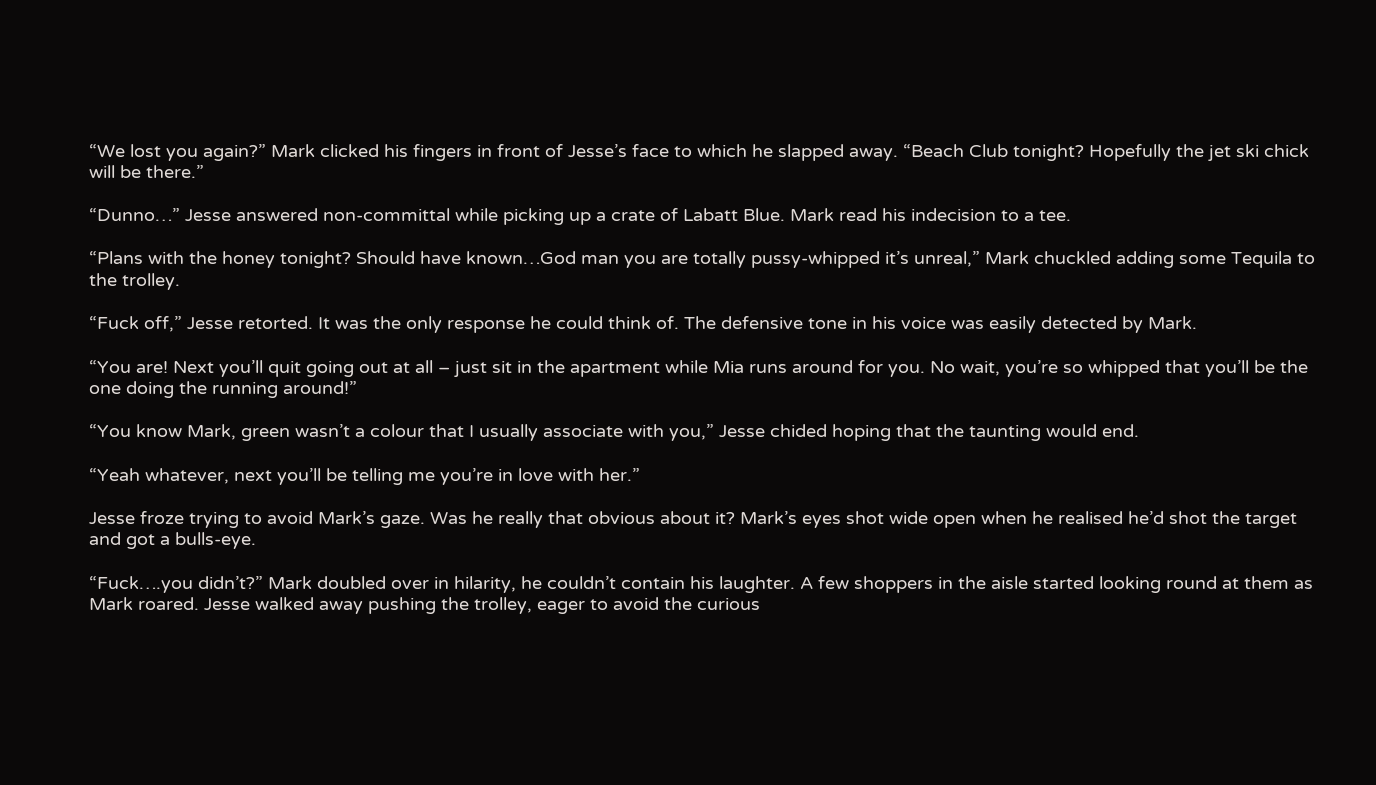“We lost you again?” Mark clicked his fingers in front of Jesse’s face to which he slapped away. “Beach Club tonight? Hopefully the jet ski chick will be there.”

“Dunno…” Jesse answered non-committal while picking up a crate of Labatt Blue. Mark read his indecision to a tee.

“Plans with the honey tonight? Should have known…God man you are totally pussy-whipped it’s unreal,” Mark chuckled adding some Tequila to the trolley.

“Fuck off,” Jesse retorted. It was the only response he could think of. The defensive tone in his voice was easily detected by Mark.

“You are! Next you’ll quit going out at all – just sit in the apartment while Mia runs around for you. No wait, you’re so whipped that you’ll be the one doing the running around!”

“You know Mark, green wasn’t a colour that I usually associate with you,” Jesse chided hoping that the taunting would end.

“Yeah whatever, next you’ll be telling me you’re in love with her.”

Jesse froze trying to avoid Mark’s gaze. Was he really that obvious about it? Mark’s eyes shot wide open when he realised he’d shot the target and got a bulls-eye.

“Fuck….you didn’t?” Mark doubled over in hilarity, he couldn’t contain his laughter. A few shoppers in the aisle started looking round at them as Mark roared. Jesse walked away pushing the trolley, eager to avoid the curious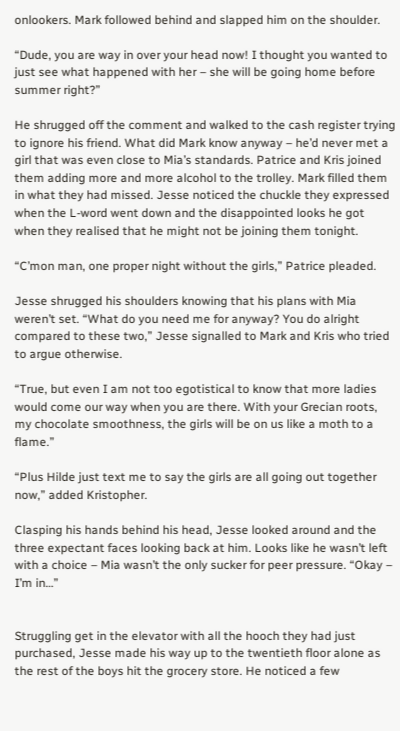onlookers. Mark followed behind and slapped him on the shoulder.

“Dude, you are way in over your head now! I thought you wanted to just see what happened with her – she will be going home before summer right?”

He shrugged off the comment and walked to the cash register trying to ignore his friend. What did Mark know anyway – he’d never met a girl that was even close to Mia’s standards. Patrice and Kris joined them adding more and more alcohol to the trolley. Mark filled them in what they had missed. Jesse noticed the chuckle they expressed when the L-word went down and the disappointed looks he got when they realised that he might not be joining them tonight.

“C’mon man, one proper night without the girls,” Patrice pleaded.

Jesse shrugged his shoulders knowing that his plans with Mia weren’t set. “What do you need me for anyway? You do alright compared to these two,” Jesse signalled to Mark and Kris who tried to argue otherwise.

“True, but even I am not too egotistical to know that more ladies would come our way when you are there. With your Grecian roots, my chocolate smoothness, the girls will be on us like a moth to a flame.”

“Plus Hilde just text me to say the girls are all going out together now,” added Kristopher.

Clasping his hands behind his head, Jesse looked around and the three expectant faces looking back at him. Looks like he wasn’t left with a choice – Mia wasn’t the only sucker for peer pressure. “Okay – I’m in…”


Struggling get in the elevator with all the hooch they had just purchased, Jesse made his way up to the twentieth floor alone as the rest of the boys hit the grocery store. He noticed a few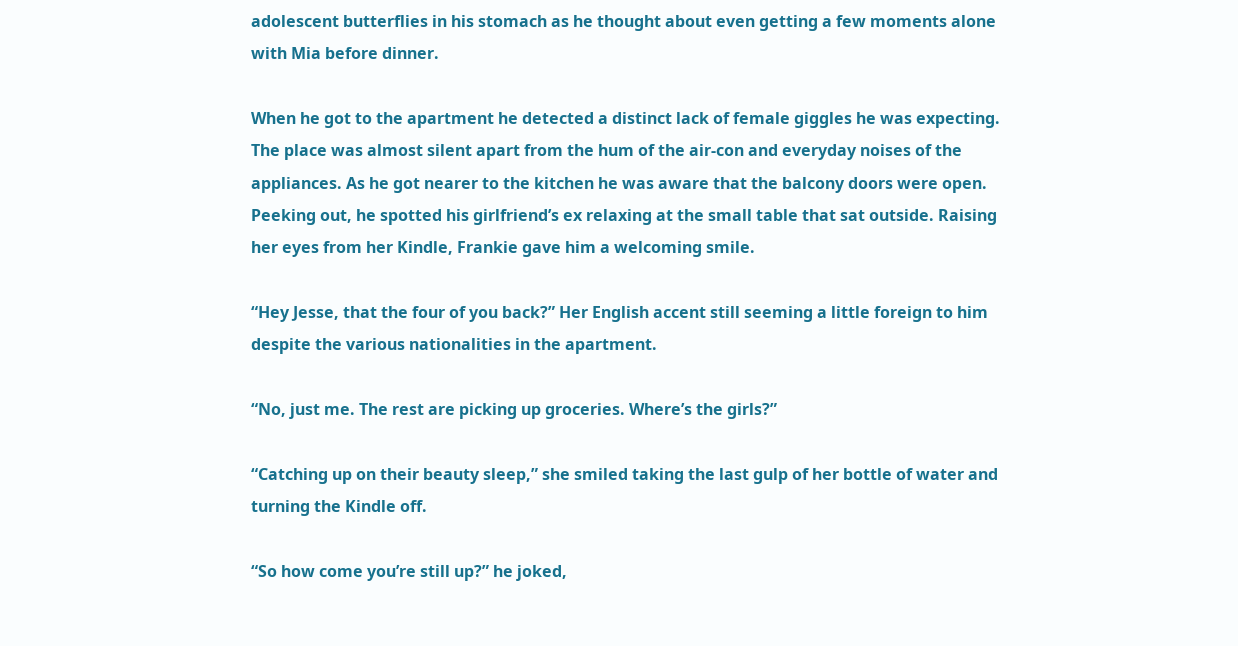adolescent butterflies in his stomach as he thought about even getting a few moments alone with Mia before dinner.

When he got to the apartment he detected a distinct lack of female giggles he was expecting. The place was almost silent apart from the hum of the air-con and everyday noises of the appliances. As he got nearer to the kitchen he was aware that the balcony doors were open. Peeking out, he spotted his girlfriend’s ex relaxing at the small table that sat outside. Raising her eyes from her Kindle, Frankie gave him a welcoming smile.

“Hey Jesse, that the four of you back?” Her English accent still seeming a little foreign to him despite the various nationalities in the apartment.

“No, just me. The rest are picking up groceries. Where’s the girls?”

“Catching up on their beauty sleep,” she smiled taking the last gulp of her bottle of water and turning the Kindle off.

“So how come you’re still up?” he joked,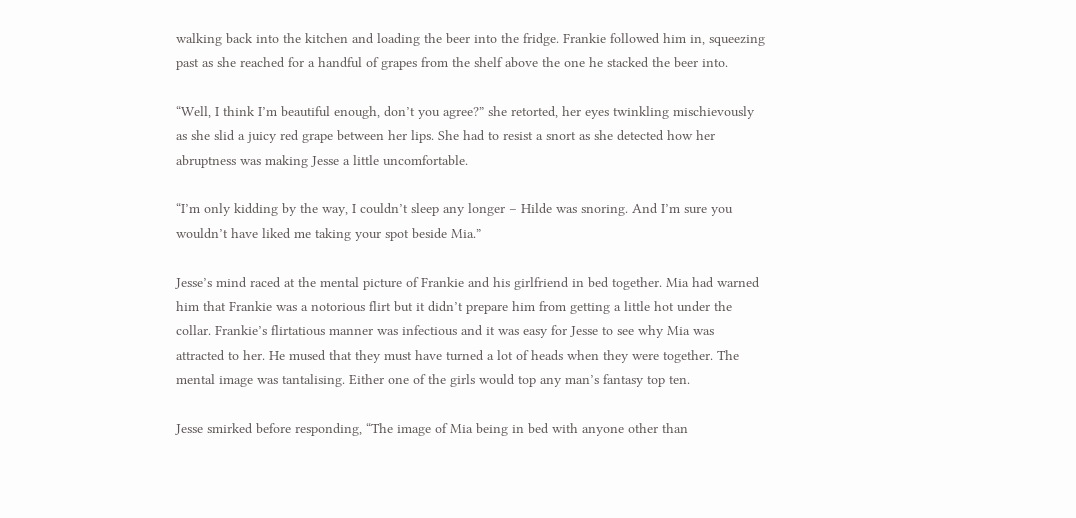walking back into the kitchen and loading the beer into the fridge. Frankie followed him in, squeezing past as she reached for a handful of grapes from the shelf above the one he stacked the beer into.

“Well, I think I’m beautiful enough, don’t you agree?” she retorted, her eyes twinkling mischievously as she slid a juicy red grape between her lips. She had to resist a snort as she detected how her abruptness was making Jesse a little uncomfortable.

“I’m only kidding by the way, I couldn’t sleep any longer – Hilde was snoring. And I’m sure you wouldn’t have liked me taking your spot beside Mia.”

Jesse’s mind raced at the mental picture of Frankie and his girlfriend in bed together. Mia had warned him that Frankie was a notorious flirt but it didn’t prepare him from getting a little hot under the collar. Frankie’s flirtatious manner was infectious and it was easy for Jesse to see why Mia was attracted to her. He mused that they must have turned a lot of heads when they were together. The mental image was tantalising. Either one of the girls would top any man’s fantasy top ten.

Jesse smirked before responding, “The image of Mia being in bed with anyone other than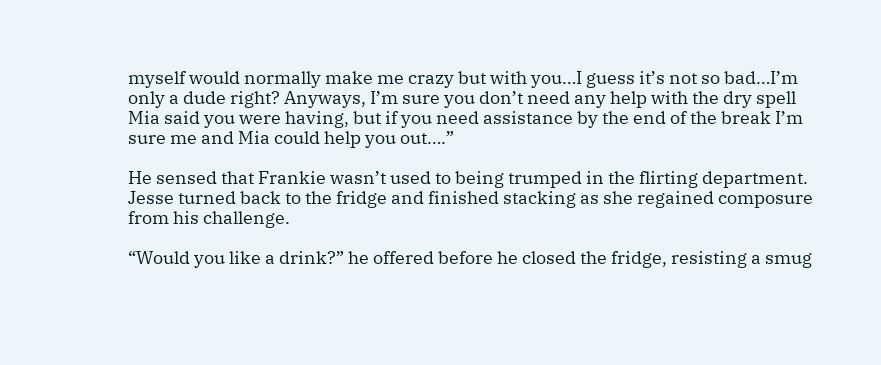myself would normally make me crazy but with you…I guess it’s not so bad…I’m only a dude right? Anyways, I’m sure you don’t need any help with the dry spell Mia said you were having, but if you need assistance by the end of the break I’m sure me and Mia could help you out….”

He sensed that Frankie wasn’t used to being trumped in the flirting department. Jesse turned back to the fridge and finished stacking as she regained composure from his challenge.

“Would you like a drink?” he offered before he closed the fridge, resisting a smug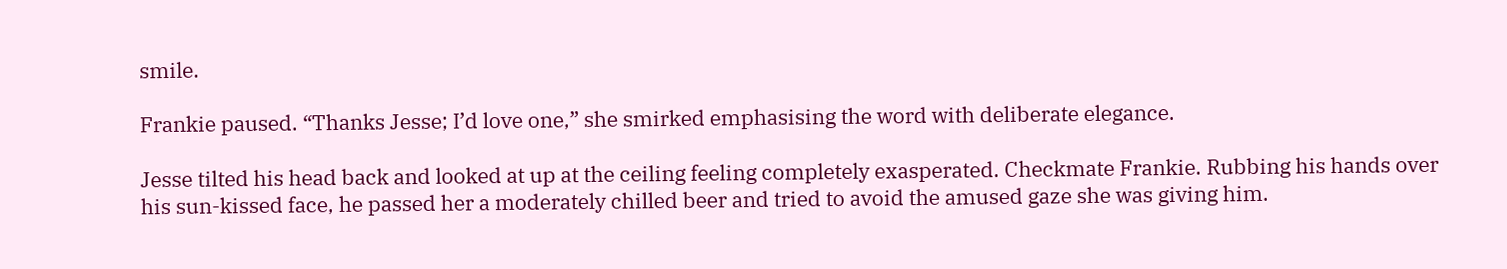smile.

Frankie paused. “Thanks Jesse; I’d love one,” she smirked emphasising the word with deliberate elegance.

Jesse tilted his head back and looked at up at the ceiling feeling completely exasperated. Checkmate Frankie. Rubbing his hands over his sun-kissed face, he passed her a moderately chilled beer and tried to avoid the amused gaze she was giving him.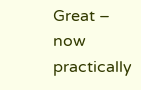Great – now practically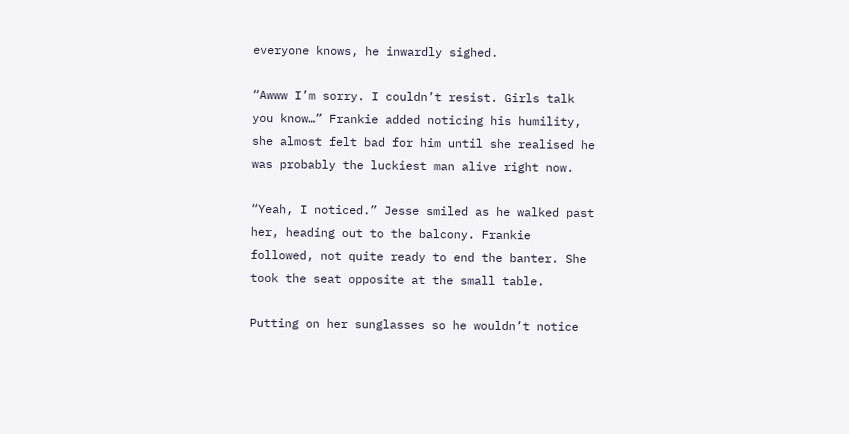everyone knows, he inwardly sighed.

“Awww I’m sorry. I couldn’t resist. Girls talk you know…” Frankie added noticing his humility, she almost felt bad for him until she realised he was probably the luckiest man alive right now.

“Yeah, I noticed.” Jesse smiled as he walked past her, heading out to the balcony. Frankie followed, not quite ready to end the banter. She took the seat opposite at the small table.

Putting on her sunglasses so he wouldn’t notice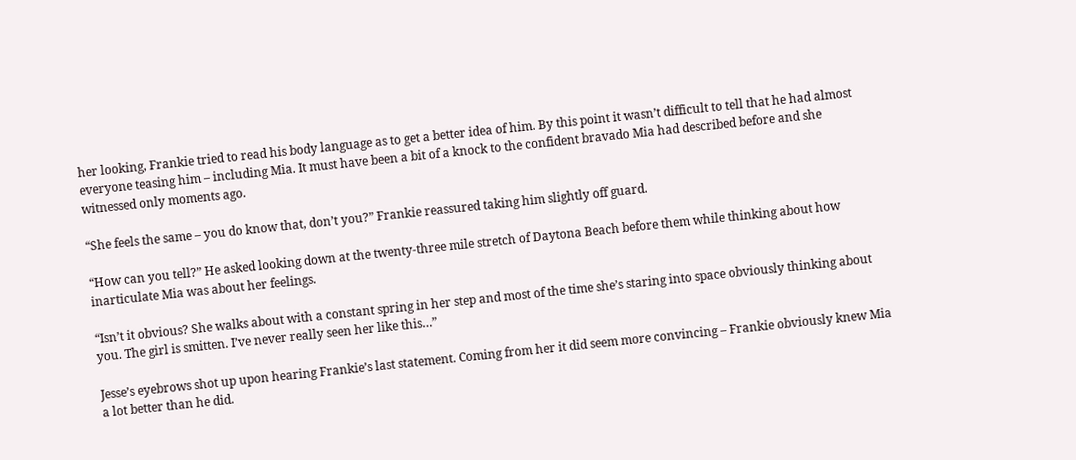her looking, Frankie tried to read his body language as to get a better idea of him. By this point it wasn’t difficult to tell that he had almost everyone teasing him – including Mia. It must have been a bit of a knock to the confident bravado Mia had described before and she witnessed only moments ago.

“She feels the same – you do know that, don’t you?” Frankie reassured taking him slightly off guard.

“How can you tell?” He asked looking down at the twenty-three mile stretch of Daytona Beach before them while thinking about how inarticulate Mia was about her feelings.

“Isn’t it obvious? She walks about with a constant spring in her step and most of the time she’s staring into space obviously thinking about you. The girl is smitten. I’ve never really seen her like this…”

Jesse’s eyebrows shot up upon hearing Frankie’s last statement. Coming from her it did seem more convincing – Frankie obviously knew Mia a lot better than he did.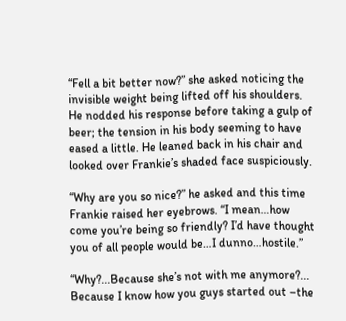“Fell a bit better now?” she asked noticing the invisible weight being lifted off his shoulders. He nodded his response before taking a gulp of beer; the tension in his body seeming to have eased a little. He leaned back in his chair and looked over Frankie’s shaded face suspiciously.

“Why are you so nice?” he asked and this time Frankie raised her eyebrows. “I mean…how come you’re being so friendly? I’d have thought you of all people would be…I dunno…hostile.”

“Why?...Because she’s not with me anymore?... Because I know how you guys started out –the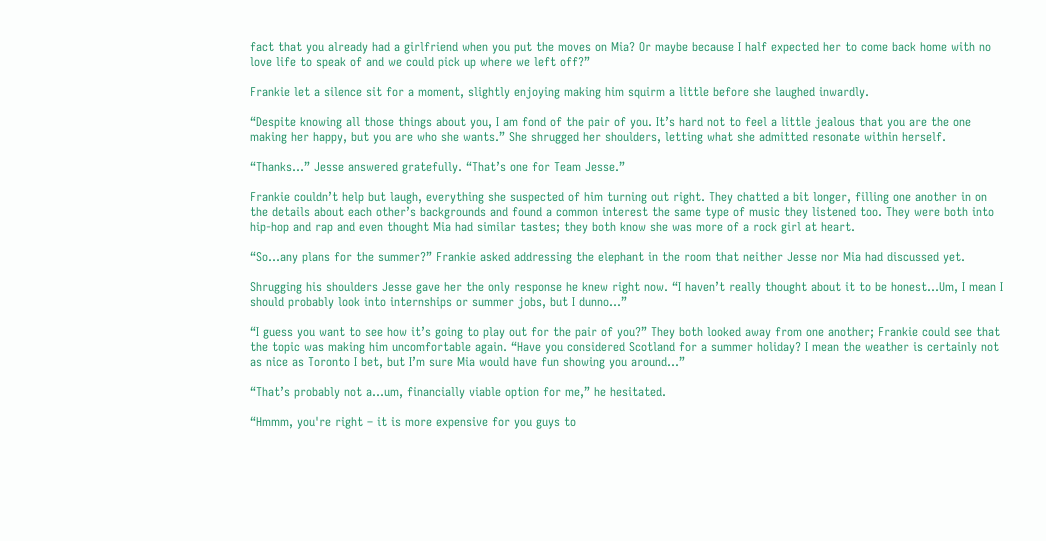fact that you already had a girlfriend when you put the moves on Mia? Or maybe because I half expected her to come back home with no love life to speak of and we could pick up where we left off?”

Frankie let a silence sit for a moment, slightly enjoying making him squirm a little before she laughed inwardly.

“Despite knowing all those things about you, I am fond of the pair of you. It’s hard not to feel a little jealous that you are the one making her happy, but you are who she wants.” She shrugged her shoulders, letting what she admitted resonate within herself.

“Thanks…” Jesse answered gratefully. “That’s one for Team Jesse.”

Frankie couldn’t help but laugh, everything she suspected of him turning out right. They chatted a bit longer, filling one another in on the details about each other’s backgrounds and found a common interest the same type of music they listened too. They were both into hip-hop and rap and even thought Mia had similar tastes; they both know she was more of a rock girl at heart.

“So…any plans for the summer?” Frankie asked addressing the elephant in the room that neither Jesse nor Mia had discussed yet.

Shrugging his shoulders Jesse gave her the only response he knew right now. “I haven’t really thought about it to be honest…Um, I mean I should probably look into internships or summer jobs, but I dunno…”

“I guess you want to see how it’s going to play out for the pair of you?” They both looked away from one another; Frankie could see that the topic was making him uncomfortable again. “Have you considered Scotland for a summer holiday? I mean the weather is certainly not as nice as Toronto I bet, but I’m sure Mia would have fun showing you around...”

“That’s probably not a…um, financially viable option for me,” he hesitated.

“Hmmm, you're right – it is more expensive for you guys to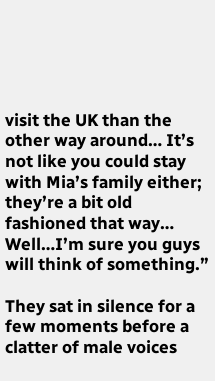visit the UK than the other way around… It’s not like you could stay with Mia’s family either; they’re a bit old fashioned that way… Well…I’m sure you guys will think of something.”

They sat in silence for a few moments before a clatter of male voices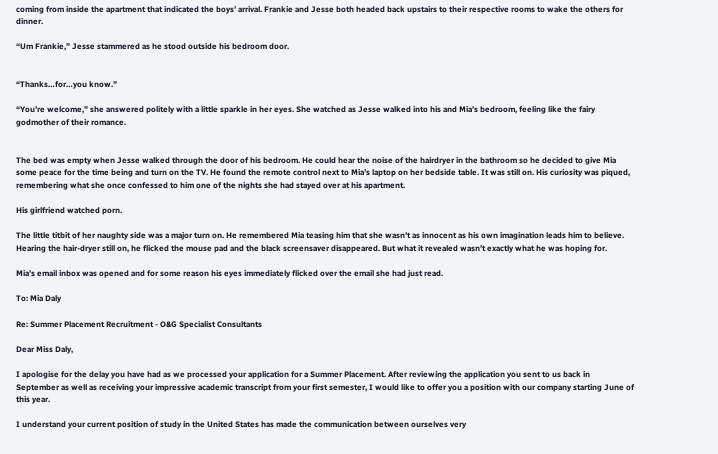coming from inside the apartment that indicated the boys’ arrival. Frankie and Jesse both headed back upstairs to their respective rooms to wake the others for dinner.

“Um Frankie,” Jesse stammered as he stood outside his bedroom door.


“Thanks…for…you know.”

“You’re welcome,” she answered politely with a little sparkle in her eyes. She watched as Jesse walked into his and Mia’s bedroom, feeling like the fairy godmother of their romance.


The bed was empty when Jesse walked through the door of his bedroom. He could hear the noise of the hairdryer in the bathroom so he decided to give Mia some peace for the time being and turn on the TV. He found the remote control next to Mia’s laptop on her bedside table. It was still on. His curiosity was piqued, remembering what she once confessed to him one of the nights she had stayed over at his apartment.

His girlfriend watched porn.

The little titbit of her naughty side was a major turn on. He remembered Mia teasing him that she wasn’t as innocent as his own imagination leads him to believe. Hearing the hair-dryer still on, he flicked the mouse pad and the black screensaver disappeared. But what it revealed wasn’t exactly what he was hoping for.

Mia’s email inbox was opened and for some reason his eyes immediately flicked over the email she had just read.

To: Mia Daly

Re: Summer Placement Recruitment - O&G Specialist Consultants

Dear Miss Daly,

I apologise for the delay you have had as we processed your application for a Summer Placement. After reviewing the application you sent to us back in September as well as receiving your impressive academic transcript from your first semester, I would like to offer you a position with our company starting June of this year.

I understand your current position of study in the United States has made the communication between ourselves very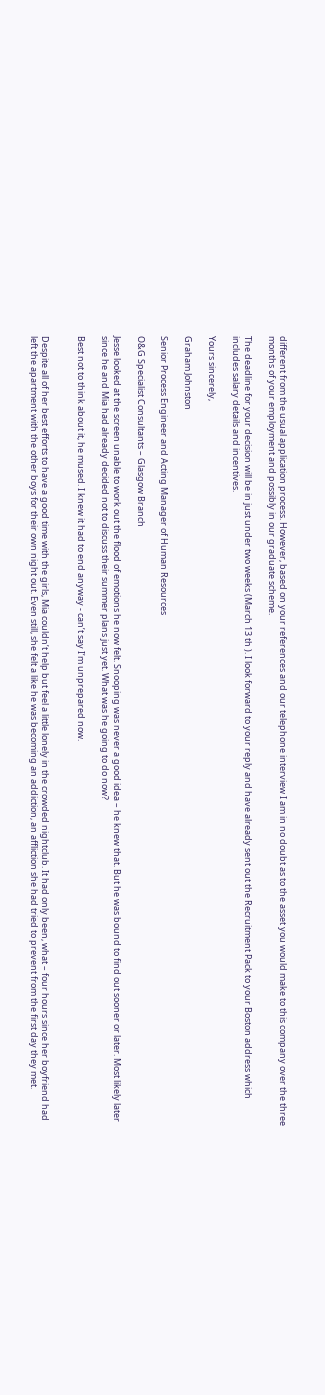different from the usual application process. However, based on your references and our telephone interview I am in no doubt as to the asset you would make to this company over the three months of your employment and possibly in our graduate scheme.

The deadline for your decision will be in just under two weeks (March 13 th ). I look forward to your reply and have already sent out the Recruitment Pack to your Boston address which includes salary details and incentives.

Yours sincerely,

Graham Johnston

Senior Process Engineer and Acting Manager of Human Resources

O&G Specialist Consultants – Glasgow Branch

Jesse looked at the screen unable to work out the flood of emotions he now felt. Snooping was never a good idea – he knew that. But he was bound to find out sooner or later. Most likely later since he and Mia had already decided not to discuss their summer plans just yet. What was he going to do now?

Best not to think about it, he mused. I knew it had to end anyway - can’t say I’m unprepared now.


Despite all of her best efforts to have a good time with the girls, Mia couldn’t help but feel a little lonely in the crowded nightclub. It had only been, what – four hours since her boyfriend had left the apartment with the other boys for their own night out. Even still, she felt a like he was becoming an addiction, an affliction she had tried to prevent from the first day they met.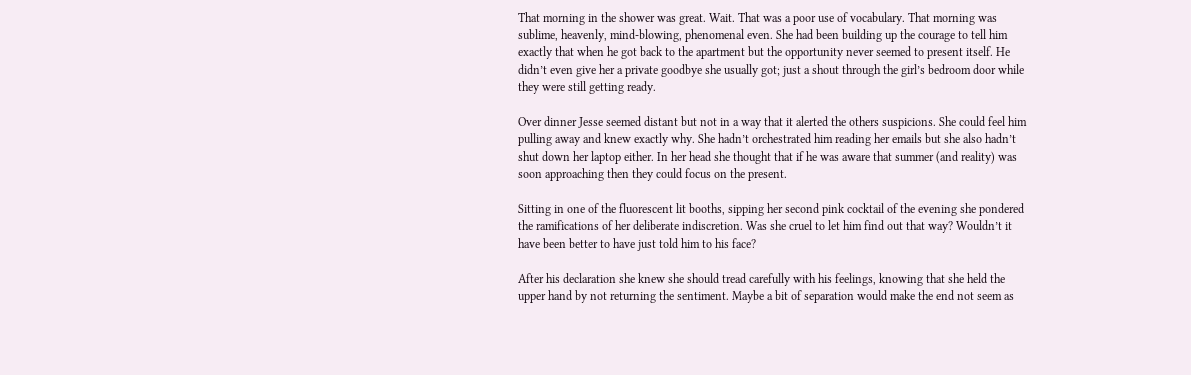That morning in the shower was great. Wait. That was a poor use of vocabulary. That morning was sublime, heavenly, mind-blowing, phenomenal even. She had been building up the courage to tell him exactly that when he got back to the apartment but the opportunity never seemed to present itself. He didn’t even give her a private goodbye she usually got; just a shout through the girl’s bedroom door while they were still getting ready.

Over dinner Jesse seemed distant but not in a way that it alerted the others suspicions. She could feel him pulling away and knew exactly why. She hadn’t orchestrated him reading her emails but she also hadn’t shut down her laptop either. In her head she thought that if he was aware that summer (and reality) was soon approaching then they could focus on the present.

Sitting in one of the fluorescent lit booths, sipping her second pink cocktail of the evening she pondered the ramifications of her deliberate indiscretion. Was she cruel to let him find out that way? Wouldn’t it have been better to have just told him to his face?

After his declaration she knew she should tread carefully with his feelings, knowing that she held the upper hand by not returning the sentiment. Maybe a bit of separation would make the end not seem as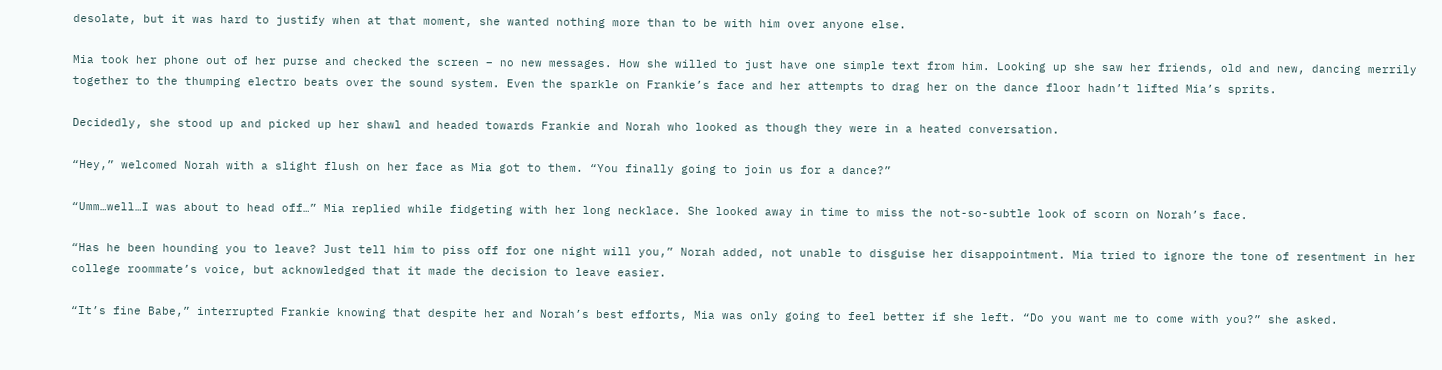desolate, but it was hard to justify when at that moment, she wanted nothing more than to be with him over anyone else.

Mia took her phone out of her purse and checked the screen – no new messages. How she willed to just have one simple text from him. Looking up she saw her friends, old and new, dancing merrily together to the thumping electro beats over the sound system. Even the sparkle on Frankie’s face and her attempts to drag her on the dance floor hadn’t lifted Mia’s sprits.

Decidedly, she stood up and picked up her shawl and headed towards Frankie and Norah who looked as though they were in a heated conversation.

“Hey,” welcomed Norah with a slight flush on her face as Mia got to them. “You finally going to join us for a dance?”

“Umm…well…I was about to head off…” Mia replied while fidgeting with her long necklace. She looked away in time to miss the not-so-subtle look of scorn on Norah’s face.

“Has he been hounding you to leave? Just tell him to piss off for one night will you,” Norah added, not unable to disguise her disappointment. Mia tried to ignore the tone of resentment in her college roommate’s voice, but acknowledged that it made the decision to leave easier.

“It’s fine Babe,” interrupted Frankie knowing that despite her and Norah’s best efforts, Mia was only going to feel better if she left. “Do you want me to come with you?” she asked.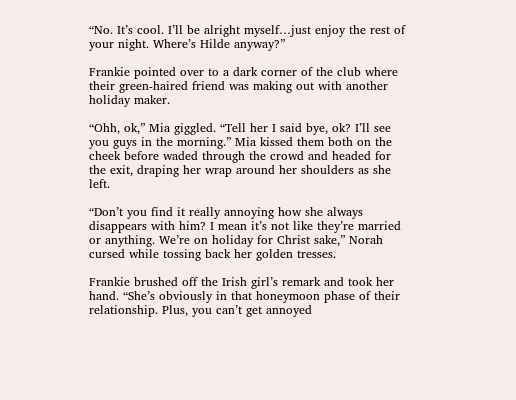“No. It’s cool. I’ll be alright myself…just enjoy the rest of your night. Where’s Hilde anyway?”

Frankie pointed over to a dark corner of the club where their green-haired friend was making out with another holiday maker.

“Ohh, ok,” Mia giggled. “Tell her I said bye, ok? I’ll see you guys in the morning.” Mia kissed them both on the cheek before waded through the crowd and headed for the exit, draping her wrap around her shoulders as she left.

“Don’t you find it really annoying how she always disappears with him? I mean it’s not like they’re married or anything. We’re on holiday for Christ sake,” Norah cursed while tossing back her golden tresses.

Frankie brushed off the Irish girl’s remark and took her hand. “She’s obviously in that honeymoon phase of their relationship. Plus, you can’t get annoyed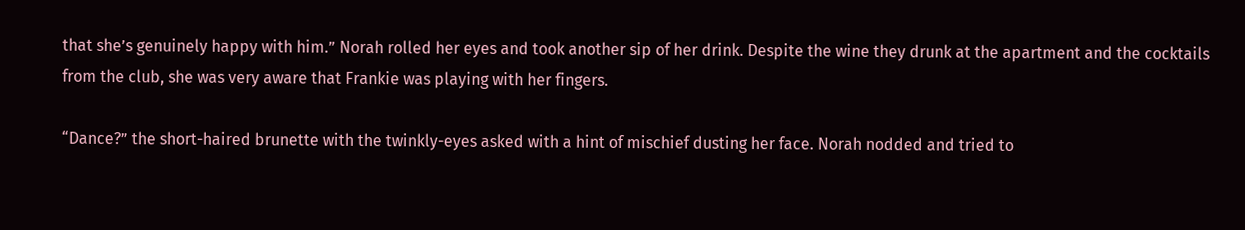that she’s genuinely happy with him.” Norah rolled her eyes and took another sip of her drink. Despite the wine they drunk at the apartment and the cocktails from the club, she was very aware that Frankie was playing with her fingers.

“Dance?” the short-haired brunette with the twinkly-eyes asked with a hint of mischief dusting her face. Norah nodded and tried to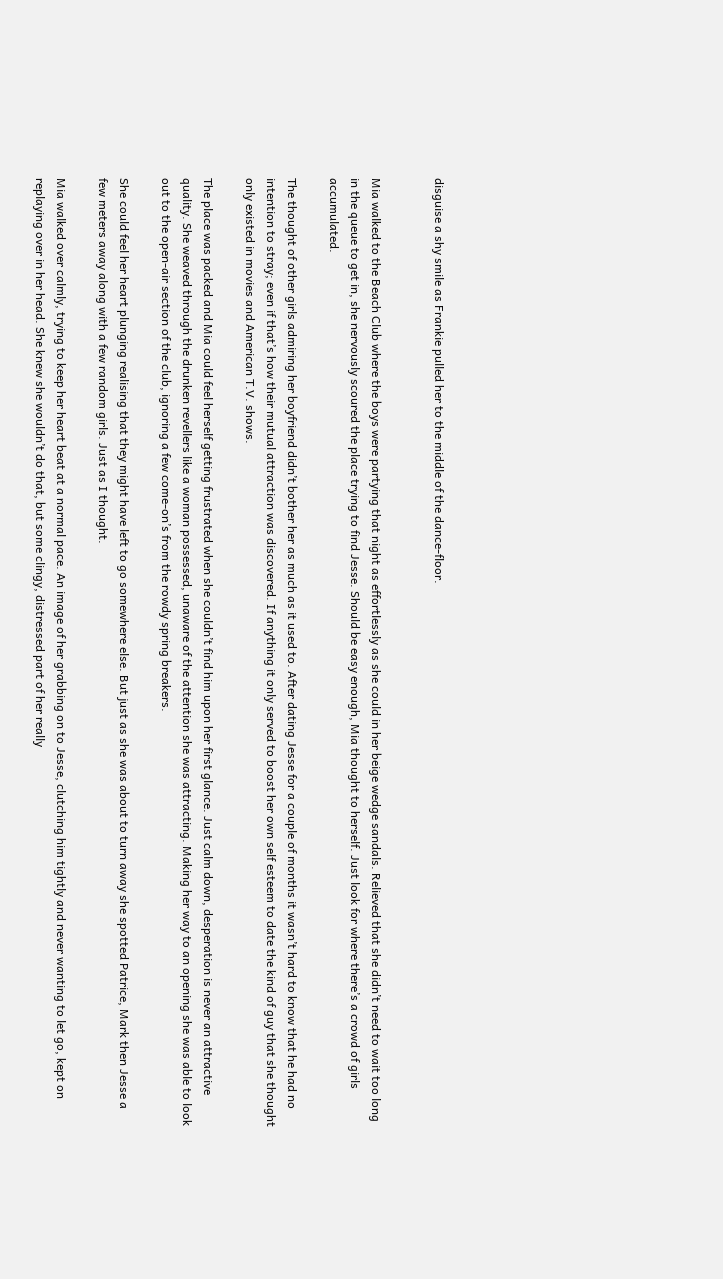disguise a shy smile as Frankie pulled her to the middle of the dance-floor.


Mia walked to the Beach Club where the boys were partying that night as effortlessly as she could in her beige wedge sandals. Relieved that she didn’t need to wait too long in the queue to get in, she nervously scoured the place trying to find Jesse. Should be easy enough, Mia thought to herself. Just look for where there’s a crowd of girls accumulated.

The thought of other girls admiring her boyfriend didn’t bother her as much as it used to. After dating Jesse for a couple of months it wasn’t hard to know that he had no intention to stray; even if that’s how their mutual attraction was discovered. If anything it only served to boost her own self esteem to date the kind of guy that she thought only existed in movies and American T.V. shows.

The place was packed and Mia could feel herself getting frustrated when she couldn’t find him upon her first glance. Just calm down, desperation is never an attractive quality. She weaved through the drunken revellers like a woman possessed, unaware of the attention she was attracting. Making her way to an opening she was able to look out to the open-air section of the club, ignoring a few come-on’s from the rowdy spring breakers.

She could feel her heart plunging realising that they might have left to go somewhere else. But just as she was about to turn away she spotted Patrice, Mark then Jesse a few meters away along with a few random girls. Just as I thought.

Mia walked over calmly, trying to keep her heart beat at a normal pace. An image of her grabbing on to Jesse, clutching him tightly and never wanting to let go, kept on replaying over in her head. She knew she wouldn’t do that, but some clingy, distressed part of her really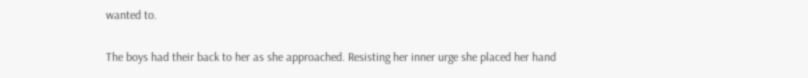wanted to.

The boys had their back to her as she approached. Resisting her inner urge she placed her hand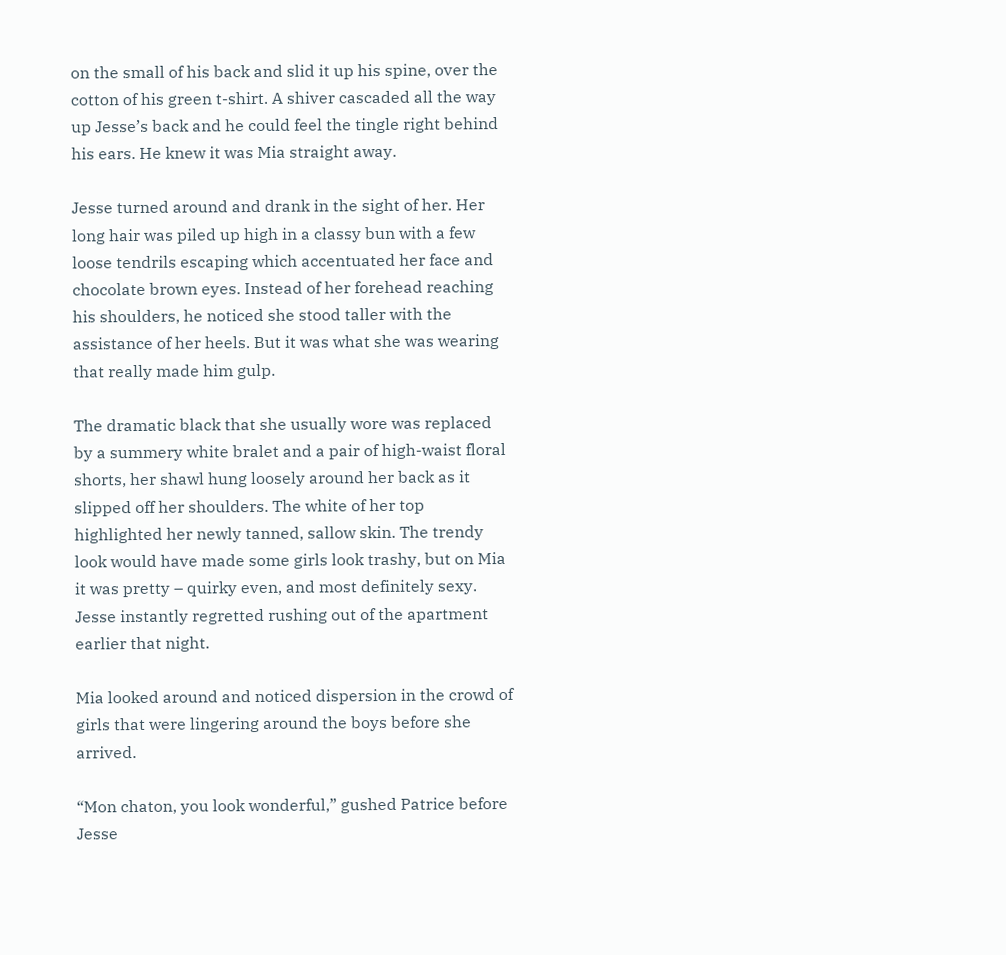on the small of his back and slid it up his spine, over the cotton of his green t-shirt. A shiver cascaded all the way up Jesse’s back and he could feel the tingle right behind his ears. He knew it was Mia straight away.

Jesse turned around and drank in the sight of her. Her long hair was piled up high in a classy bun with a few loose tendrils escaping which accentuated her face and chocolate brown eyes. Instead of her forehead reaching his shoulders, he noticed she stood taller with the assistance of her heels. But it was what she was wearing that really made him gulp.

The dramatic black that she usually wore was replaced by a summery white bralet and a pair of high-waist floral shorts, her shawl hung loosely around her back as it slipped off her shoulders. The white of her top highlighted her newly tanned, sallow skin. The trendy look would have made some girls look trashy, but on Mia it was pretty – quirky even, and most definitely sexy. Jesse instantly regretted rushing out of the apartment earlier that night.

Mia looked around and noticed dispersion in the crowd of girls that were lingering around the boys before she arrived.

“Mon chaton, you look wonderful,” gushed Patrice before Jesse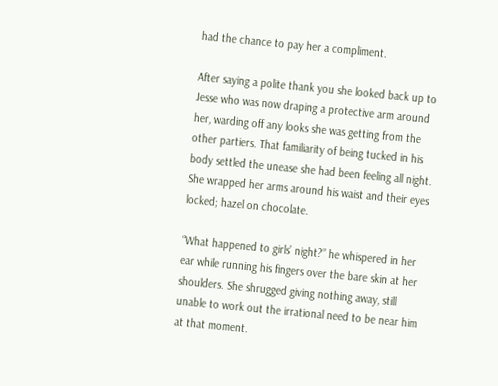had the chance to pay her a compliment.

After saying a polite thank you she looked back up to Jesse who was now draping a protective arm around her, warding off any looks she was getting from the other partiers. That familiarity of being tucked in his body settled the unease she had been feeling all night. She wrapped her arms around his waist and their eyes locked; hazel on chocolate.

“What happened to girls’ night?” he whispered in her ear while running his fingers over the bare skin at her shoulders. She shrugged giving nothing away, still unable to work out the irrational need to be near him at that moment.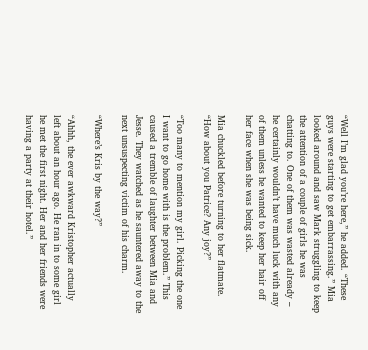“Well I’m glad you’re here,” he added. “These guys were starting to get embarrassing.” Mia looked around and saw Mark struggling to keep the attention of a couple of girls he was chatting to. One of them was wasted already – he certainly wouldn’t have much luck with any of them unless he wanted to keep her hair off her face when she was being sick.

Mia chuckled before turning to her flatmate. “How about you Patrice? Any joy?”

“Too many to mention my girl. Picking the one I want to go home with is the problem.” This caused a tremble of laughter between Mia and Jesse. They watched as he sauntered away to the next unsuspecting victim of his charm.

“Where’s Kris by the way?”

“Ahhh, the ever awkward Kristopher actually left about an hour ago. He ran in to some girl he met the first night. Her and her friends were having a party at their hotel.”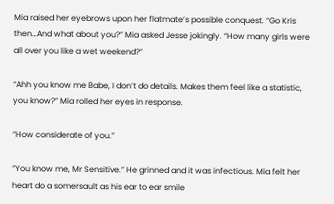Mia raised her eyebrows upon her flatmate’s possible conquest. “Go Kris then…And what about you?” Mia asked Jesse jokingly. “How many girls were all over you like a wet weekend?”

“Ahh you know me Babe, I don’t do details. Makes them feel like a statistic, you know?” Mia rolled her eyes in response.

“How considerate of you.”

“You know me, Mr Sensitive.” He grinned and it was infectious. Mia felt her heart do a somersault as his ear to ear smile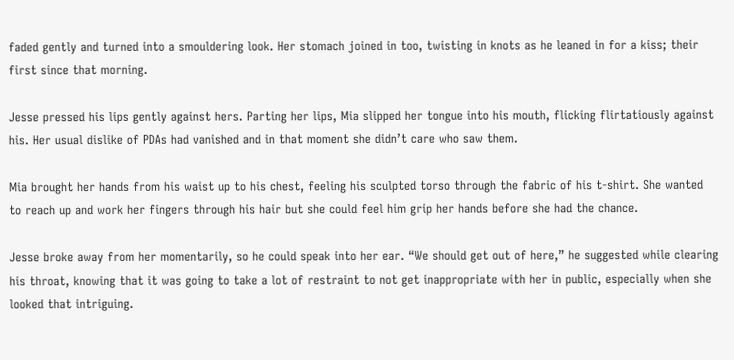faded gently and turned into a smouldering look. Her stomach joined in too, twisting in knots as he leaned in for a kiss; their first since that morning.

Jesse pressed his lips gently against hers. Parting her lips, Mia slipped her tongue into his mouth, flicking flirtatiously against his. Her usual dislike of PDAs had vanished and in that moment she didn’t care who saw them.

Mia brought her hands from his waist up to his chest, feeling his sculpted torso through the fabric of his t-shirt. She wanted to reach up and work her fingers through his hair but she could feel him grip her hands before she had the chance.

Jesse broke away from her momentarily, so he could speak into her ear. “We should get out of here,” he suggested while clearing his throat, knowing that it was going to take a lot of restraint to not get inappropriate with her in public, especially when she looked that intriguing.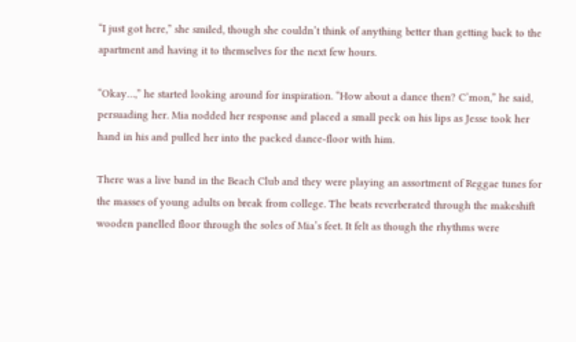“I just got here,” she smiled, though she couldn’t think of anything better than getting back to the apartment and having it to themselves for the next few hours.

“Okay…,” he started looking around for inspiration. “How about a dance then? C’mon,” he said, persuading her. Mia nodded her response and placed a small peck on his lips as Jesse took her hand in his and pulled her into the packed dance-floor with him.

There was a live band in the Beach Club and they were playing an assortment of Reggae tunes for the masses of young adults on break from college. The beats reverberated through the makeshift wooden panelled floor through the soles of Mia’s feet. It felt as though the rhythms were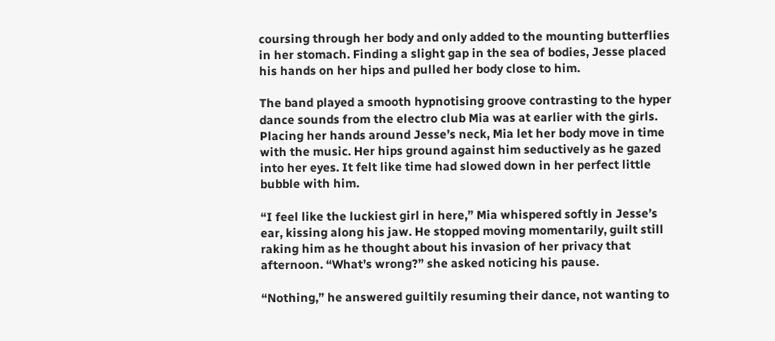coursing through her body and only added to the mounting butterflies in her stomach. Finding a slight gap in the sea of bodies, Jesse placed his hands on her hips and pulled her body close to him.

The band played a smooth hypnotising groove contrasting to the hyper dance sounds from the electro club Mia was at earlier with the girls. Placing her hands around Jesse’s neck, Mia let her body move in time with the music. Her hips ground against him seductively as he gazed into her eyes. It felt like time had slowed down in her perfect little bubble with him.

“I feel like the luckiest girl in here,” Mia whispered softly in Jesse’s ear, kissing along his jaw. He stopped moving momentarily, guilt still raking him as he thought about his invasion of her privacy that afternoon. “What’s wrong?” she asked noticing his pause.

“Nothing,” he answered guiltily resuming their dance, not wanting to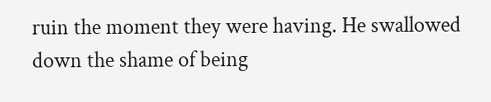ruin the moment they were having. He swallowed down the shame of being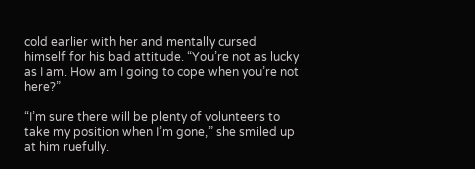cold earlier with her and mentally cursed himself for his bad attitude. “You’re not as lucky as I am. How am I going to cope when you’re not here?”

“I’m sure there will be plenty of volunteers to take my position when I’m gone,” she smiled up at him ruefully.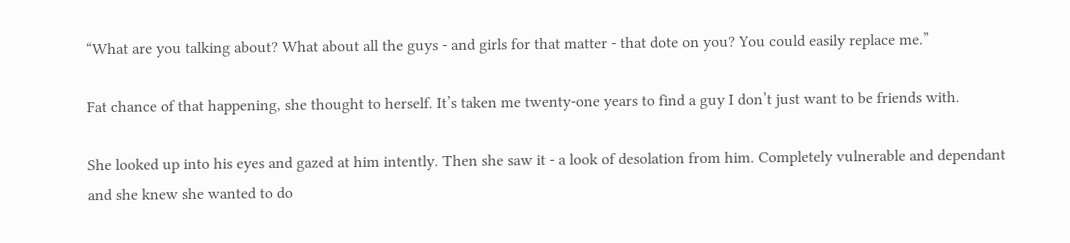“What are you talking about? What about all the guys - and girls for that matter - that dote on you? You could easily replace me.”

Fat chance of that happening, she thought to herself. It’s taken me twenty-one years to find a guy I don’t just want to be friends with.

She looked up into his eyes and gazed at him intently. Then she saw it - a look of desolation from him. Completely vulnerable and dependant and she knew she wanted to do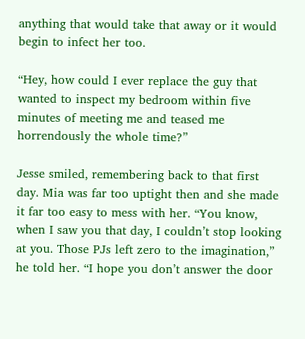anything that would take that away or it would begin to infect her too.

“Hey, how could I ever replace the guy that wanted to inspect my bedroom within five minutes of meeting me and teased me horrendously the whole time?”

Jesse smiled, remembering back to that first day. Mia was far too uptight then and she made it far too easy to mess with her. “You know, when I saw you that day, I couldn’t stop looking at you. Those PJs left zero to the imagination,” he told her. “I hope you don’t answer the door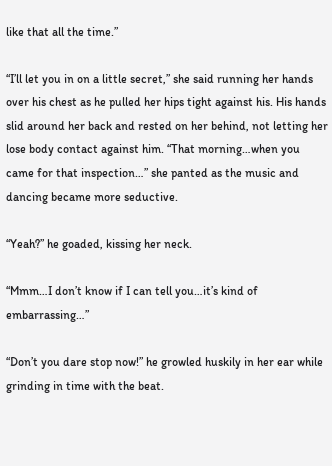like that all the time.”

“I’ll let you in on a little secret,” she said running her hands over his chest as he pulled her hips tight against his. His hands slid around her back and rested on her behind, not letting her lose body contact against him. “That morning…when you came for that inspection…” she panted as the music and dancing became more seductive.

“Yeah?” he goaded, kissing her neck.

“Mmm…I don’t know if I can tell you…it’s kind of embarrassing…”

“Don’t you dare stop now!” he growled huskily in her ear while grinding in time with the beat.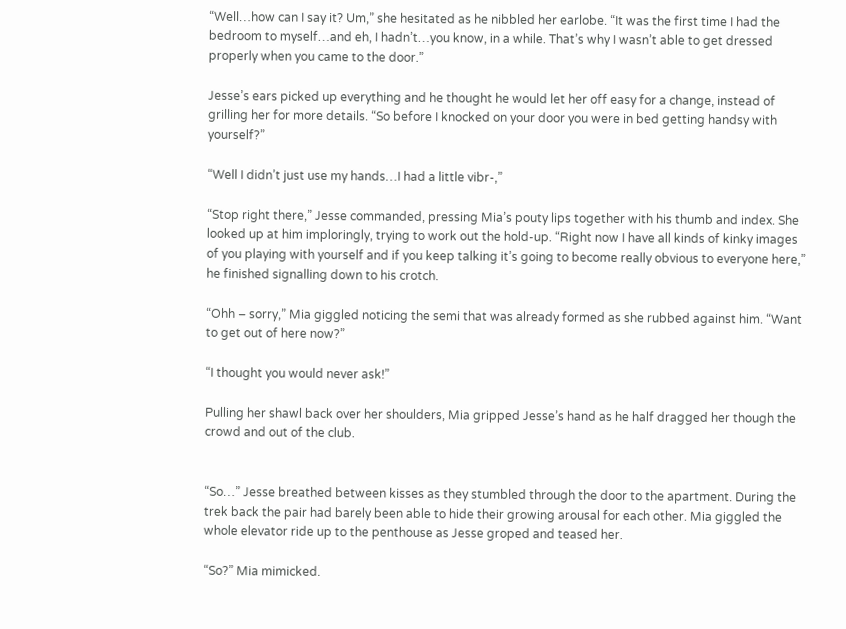“Well…how can I say it? Um,” she hesitated as he nibbled her earlobe. “It was the first time I had the bedroom to myself…and eh, I hadn’t…you know, in a while. That’s why I wasn’t able to get dressed properly when you came to the door.”

Jesse’s ears picked up everything and he thought he would let her off easy for a change, instead of grilling her for more details. “So before I knocked on your door you were in bed getting handsy with yourself?”

“Well I didn’t just use my hands…I had a little vibr-,”

“Stop right there,” Jesse commanded, pressing Mia’s pouty lips together with his thumb and index. She looked up at him imploringly, trying to work out the hold-up. “Right now I have all kinds of kinky images of you playing with yourself and if you keep talking it’s going to become really obvious to everyone here,” he finished signalling down to his crotch.

“Ohh – sorry,” Mia giggled noticing the semi that was already formed as she rubbed against him. “Want to get out of here now?”

“I thought you would never ask!”

Pulling her shawl back over her shoulders, Mia gripped Jesse’s hand as he half dragged her though the crowd and out of the club.


“So…” Jesse breathed between kisses as they stumbled through the door to the apartment. During the trek back the pair had barely been able to hide their growing arousal for each other. Mia giggled the whole elevator ride up to the penthouse as Jesse groped and teased her.

“So?” Mia mimicked.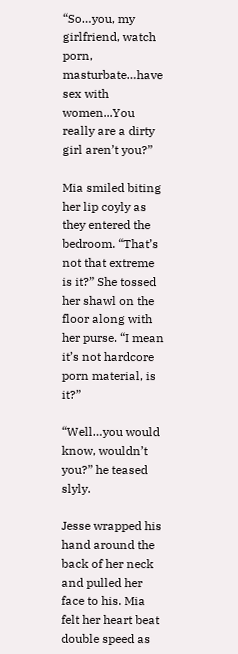“So…you, my girlfriend, watch porn, masturbate…have sex with women...You really are a dirty girl aren’t you?”

Mia smiled biting her lip coyly as they entered the bedroom. “That’s not that extreme is it?” She tossed her shawl on the floor along with her purse. “I mean it’s not hardcore porn material, is it?”

“Well…you would know, wouldn’t you?” he teased slyly.

Jesse wrapped his hand around the back of her neck and pulled her face to his. Mia felt her heart beat double speed as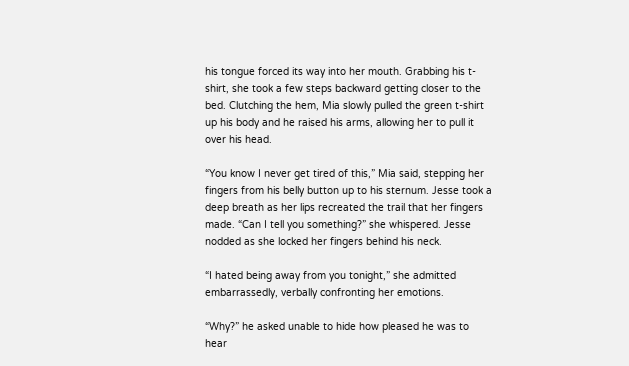his tongue forced its way into her mouth. Grabbing his t-shirt, she took a few steps backward getting closer to the bed. Clutching the hem, Mia slowly pulled the green t-shirt up his body and he raised his arms, allowing her to pull it over his head.

“You know I never get tired of this,” Mia said, stepping her fingers from his belly button up to his sternum. Jesse took a deep breath as her lips recreated the trail that her fingers made. “Can I tell you something?” she whispered. Jesse nodded as she locked her fingers behind his neck.

“I hated being away from you tonight,” she admitted embarrassedly, verbally confronting her emotions.

“Why?” he asked unable to hide how pleased he was to hear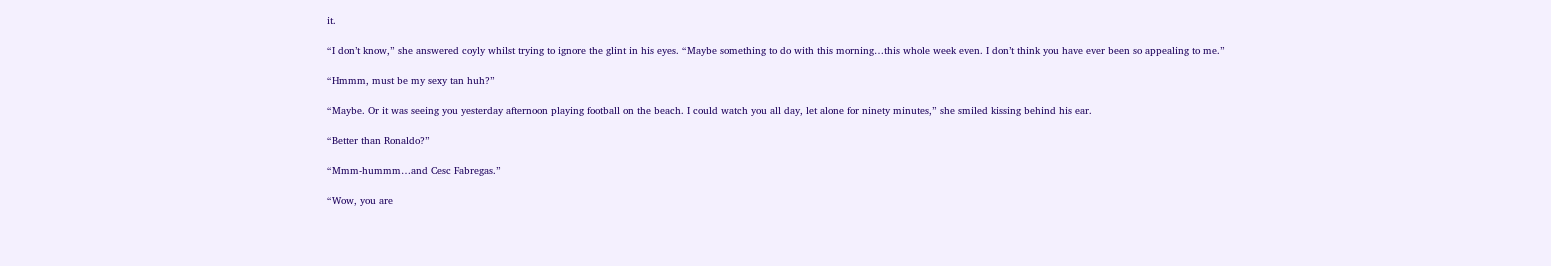it.

“I don’t know,” she answered coyly whilst trying to ignore the glint in his eyes. “Maybe something to do with this morning…this whole week even. I don’t think you have ever been so appealing to me.”

“Hmmm, must be my sexy tan huh?”

“Maybe. Or it was seeing you yesterday afternoon playing football on the beach. I could watch you all day, let alone for ninety minutes,” she smiled kissing behind his ear.

“Better than Ronaldo?”

“Mmm-hummm…and Cesc Fabregas.”

“Wow, you are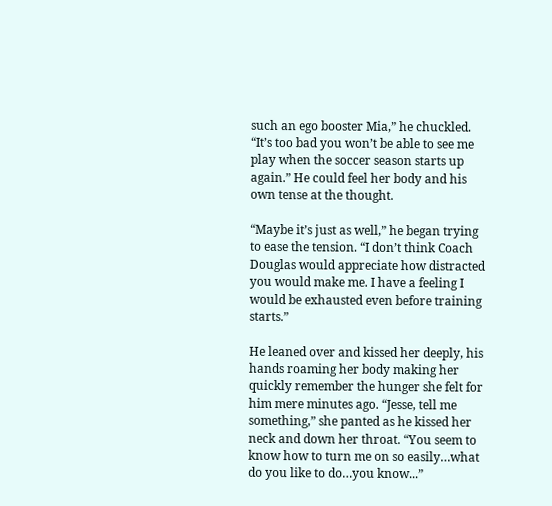such an ego booster Mia,” he chuckled. “It’s too bad you won’t be able to see me play when the soccer season starts up again.” He could feel her body and his own tense at the thought.

“Maybe it’s just as well,” he began trying to ease the tension. “I don’t think Coach Douglas would appreciate how distracted you would make me. I have a feeling I would be exhausted even before training starts.”

He leaned over and kissed her deeply, his hands roaming her body making her quickly remember the hunger she felt for him mere minutes ago. “Jesse, tell me something,” she panted as he kissed her neck and down her throat. “You seem to know how to turn me on so easily…what do you like to do…you know...”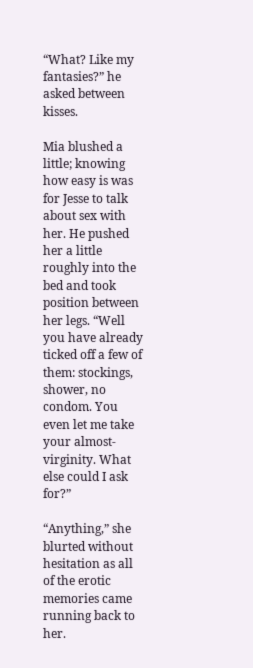“What? Like my fantasies?” he asked between kisses.

Mia blushed a little; knowing how easy is was for Jesse to talk about sex with her. He pushed her a little roughly into the bed and took position between her legs. “Well you have already ticked off a few of them: stockings, shower, no condom. You even let me take your almost-virginity. What else could I ask for?”

“Anything,” she blurted without hesitation as all of the erotic memories came running back to her.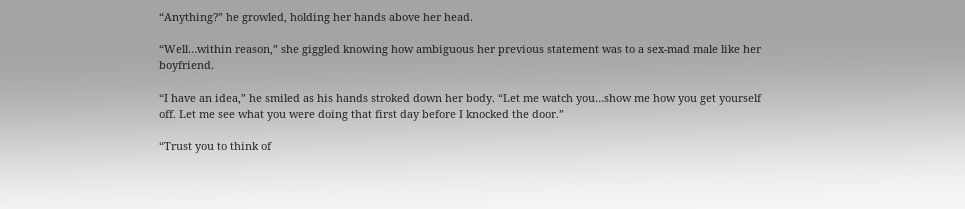“Anything?” he growled, holding her hands above her head.

“Well…within reason,” she giggled knowing how ambiguous her previous statement was to a sex-mad male like her boyfriend.

“I have an idea,” he smiled as his hands stroked down her body. “Let me watch you…show me how you get yourself off. Let me see what you were doing that first day before I knocked the door.”

“Trust you to think of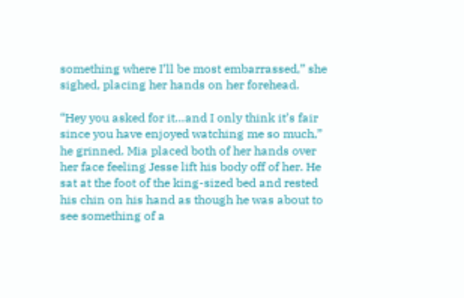something where I’ll be most embarrassed,” she sighed, placing her hands on her forehead.

“Hey you asked for it…and I only think it’s fair since you have enjoyed watching me so much,” he grinned. Mia placed both of her hands over her face feeling Jesse lift his body off of her. He sat at the foot of the king-sized bed and rested his chin on his hand as though he was about to see something of a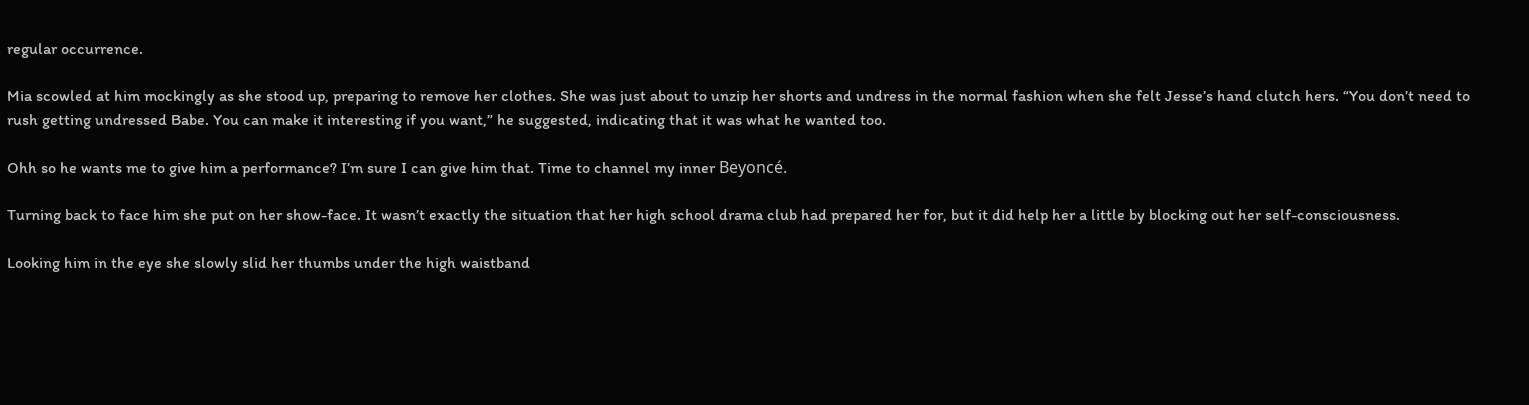regular occurrence.

Mia scowled at him mockingly as she stood up, preparing to remove her clothes. She was just about to unzip her shorts and undress in the normal fashion when she felt Jesse’s hand clutch hers. “You don’t need to rush getting undressed Babe. You can make it interesting if you want,” he suggested, indicating that it was what he wanted too.

Ohh so he wants me to give him a performance? I’m sure I can give him that. Time to channel my inner Beyoncé.

Turning back to face him she put on her show-face. It wasn’t exactly the situation that her high school drama club had prepared her for, but it did help her a little by blocking out her self-consciousness.

Looking him in the eye she slowly slid her thumbs under the high waistband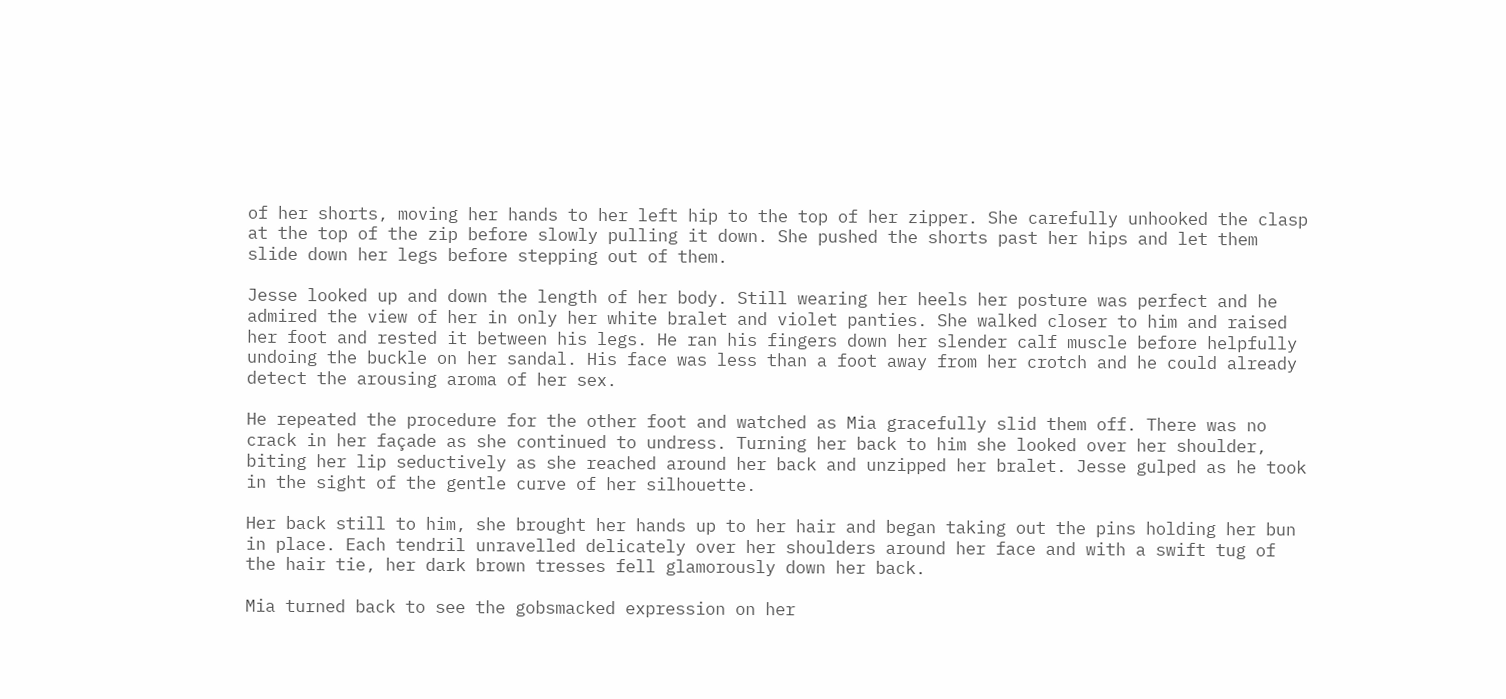of her shorts, moving her hands to her left hip to the top of her zipper. She carefully unhooked the clasp at the top of the zip before slowly pulling it down. She pushed the shorts past her hips and let them slide down her legs before stepping out of them.

Jesse looked up and down the length of her body. Still wearing her heels her posture was perfect and he admired the view of her in only her white bralet and violet panties. She walked closer to him and raised her foot and rested it between his legs. He ran his fingers down her slender calf muscle before helpfully undoing the buckle on her sandal. His face was less than a foot away from her crotch and he could already detect the arousing aroma of her sex.

He repeated the procedure for the other foot and watched as Mia gracefully slid them off. There was no crack in her façade as she continued to undress. Turning her back to him she looked over her shoulder, biting her lip seductively as she reached around her back and unzipped her bralet. Jesse gulped as he took in the sight of the gentle curve of her silhouette.

Her back still to him, she brought her hands up to her hair and began taking out the pins holding her bun in place. Each tendril unravelled delicately over her shoulders around her face and with a swift tug of the hair tie, her dark brown tresses fell glamorously down her back.

Mia turned back to see the gobsmacked expression on her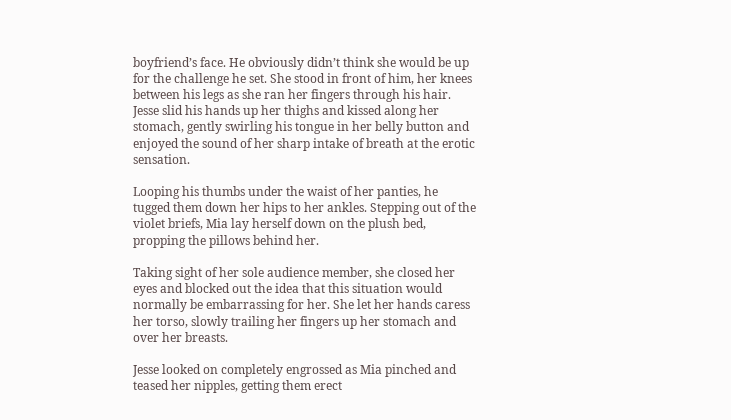boyfriend’s face. He obviously didn’t think she would be up for the challenge he set. She stood in front of him, her knees between his legs as she ran her fingers through his hair. Jesse slid his hands up her thighs and kissed along her stomach, gently swirling his tongue in her belly button and enjoyed the sound of her sharp intake of breath at the erotic sensation.

Looping his thumbs under the waist of her panties, he tugged them down her hips to her ankles. Stepping out of the violet briefs, Mia lay herself down on the plush bed, propping the pillows behind her.

Taking sight of her sole audience member, she closed her eyes and blocked out the idea that this situation would normally be embarrassing for her. She let her hands caress her torso, slowly trailing her fingers up her stomach and over her breasts.

Jesse looked on completely engrossed as Mia pinched and teased her nipples, getting them erect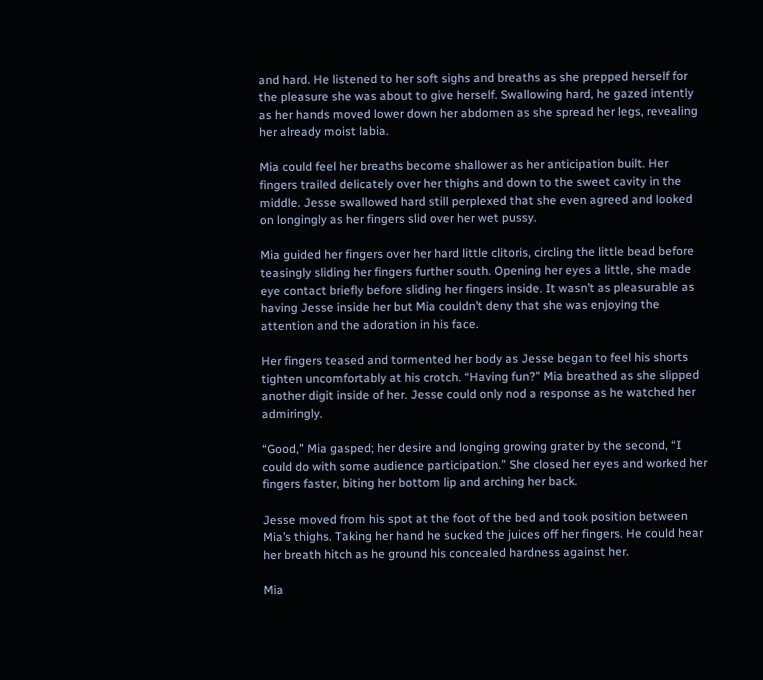and hard. He listened to her soft sighs and breaths as she prepped herself for the pleasure she was about to give herself. Swallowing hard, he gazed intently as her hands moved lower down her abdomen as she spread her legs, revealing her already moist labia.

Mia could feel her breaths become shallower as her anticipation built. Her fingers trailed delicately over her thighs and down to the sweet cavity in the middle. Jesse swallowed hard still perplexed that she even agreed and looked on longingly as her fingers slid over her wet pussy.

Mia guided her fingers over her hard little clitoris, circling the little bead before teasingly sliding her fingers further south. Opening her eyes a little, she made eye contact briefly before sliding her fingers inside. It wasn’t as pleasurable as having Jesse inside her but Mia couldn’t deny that she was enjoying the attention and the adoration in his face.

Her fingers teased and tormented her body as Jesse began to feel his shorts tighten uncomfortably at his crotch. “Having fun?” Mia breathed as she slipped another digit inside of her. Jesse could only nod a response as he watched her admiringly.

“Good,” Mia gasped; her desire and longing growing grater by the second, “I could do with some audience participation.” She closed her eyes and worked her fingers faster, biting her bottom lip and arching her back.

Jesse moved from his spot at the foot of the bed and took position between Mia’s thighs. Taking her hand he sucked the juices off her fingers. He could hear her breath hitch as he ground his concealed hardness against her.

Mia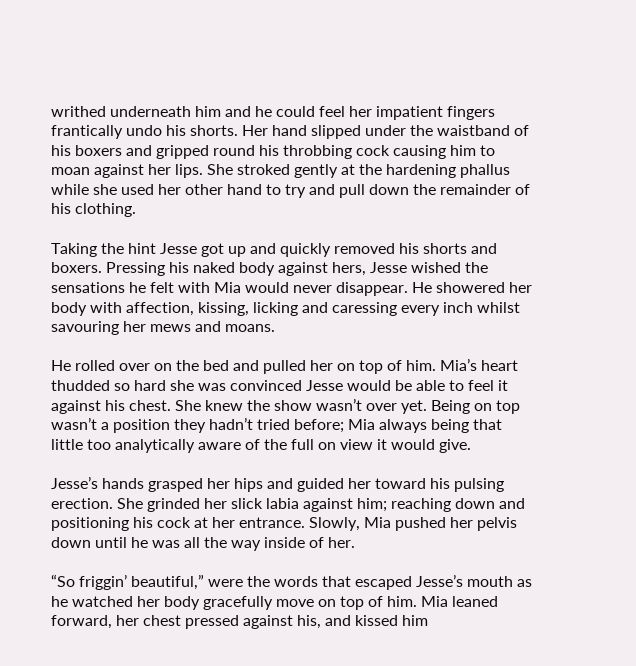writhed underneath him and he could feel her impatient fingers frantically undo his shorts. Her hand slipped under the waistband of his boxers and gripped round his throbbing cock causing him to moan against her lips. She stroked gently at the hardening phallus while she used her other hand to try and pull down the remainder of his clothing.

Taking the hint Jesse got up and quickly removed his shorts and boxers. Pressing his naked body against hers, Jesse wished the sensations he felt with Mia would never disappear. He showered her body with affection, kissing, licking and caressing every inch whilst savouring her mews and moans.

He rolled over on the bed and pulled her on top of him. Mia’s heart thudded so hard she was convinced Jesse would be able to feel it against his chest. She knew the show wasn’t over yet. Being on top wasn’t a position they hadn’t tried before; Mia always being that little too analytically aware of the full on view it would give.

Jesse’s hands grasped her hips and guided her toward his pulsing erection. She grinded her slick labia against him; reaching down and positioning his cock at her entrance. Slowly, Mia pushed her pelvis down until he was all the way inside of her.

“So friggin’ beautiful,” were the words that escaped Jesse’s mouth as he watched her body gracefully move on top of him. Mia leaned forward, her chest pressed against his, and kissed him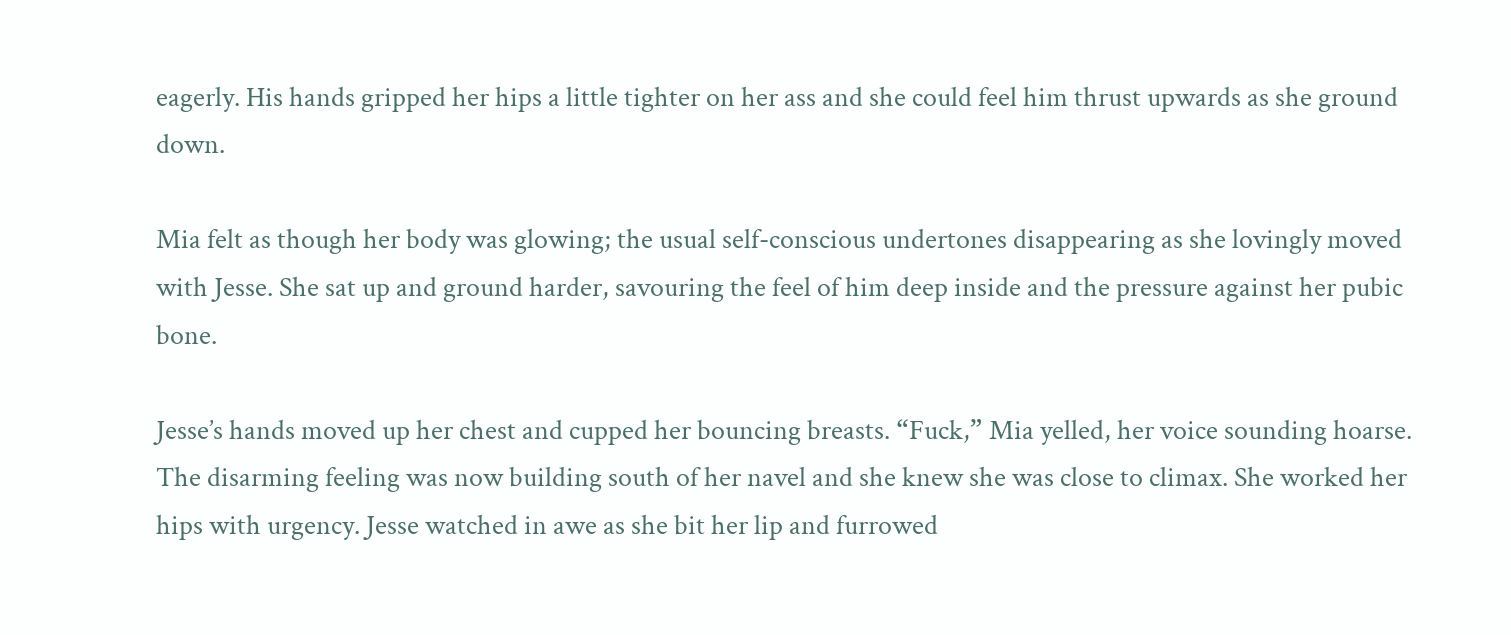eagerly. His hands gripped her hips a little tighter on her ass and she could feel him thrust upwards as she ground down.

Mia felt as though her body was glowing; the usual self-conscious undertones disappearing as she lovingly moved with Jesse. She sat up and ground harder, savouring the feel of him deep inside and the pressure against her pubic bone.

Jesse’s hands moved up her chest and cupped her bouncing breasts. “Fuck,” Mia yelled, her voice sounding hoarse. The disarming feeling was now building south of her navel and she knew she was close to climax. She worked her hips with urgency. Jesse watched in awe as she bit her lip and furrowed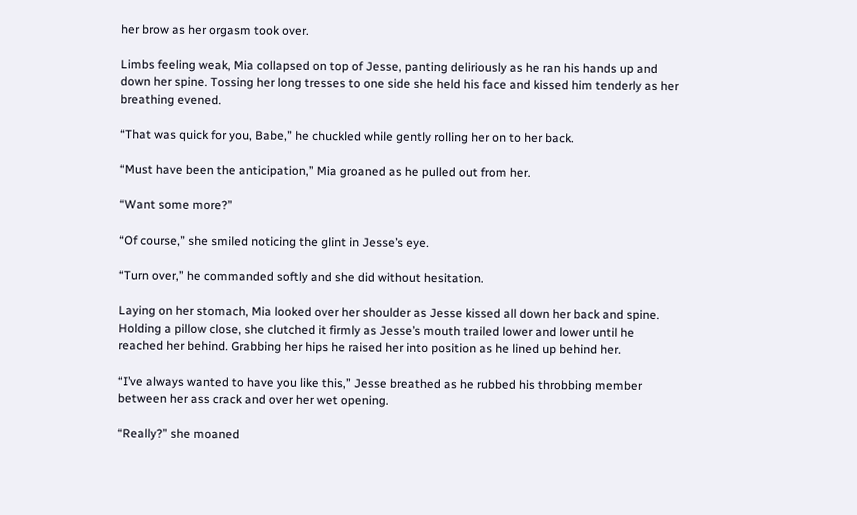her brow as her orgasm took over.

Limbs feeling weak, Mia collapsed on top of Jesse, panting deliriously as he ran his hands up and down her spine. Tossing her long tresses to one side she held his face and kissed him tenderly as her breathing evened.

“That was quick for you, Babe,” he chuckled while gently rolling her on to her back.

“Must have been the anticipation,” Mia groaned as he pulled out from her.

“Want some more?”

“Of course,” she smiled noticing the glint in Jesse’s eye.

“Turn over,” he commanded softly and she did without hesitation.

Laying on her stomach, Mia looked over her shoulder as Jesse kissed all down her back and spine. Holding a pillow close, she clutched it firmly as Jesse’s mouth trailed lower and lower until he reached her behind. Grabbing her hips he raised her into position as he lined up behind her.

“I’ve always wanted to have you like this,” Jesse breathed as he rubbed his throbbing member between her ass crack and over her wet opening.

“Really?” she moaned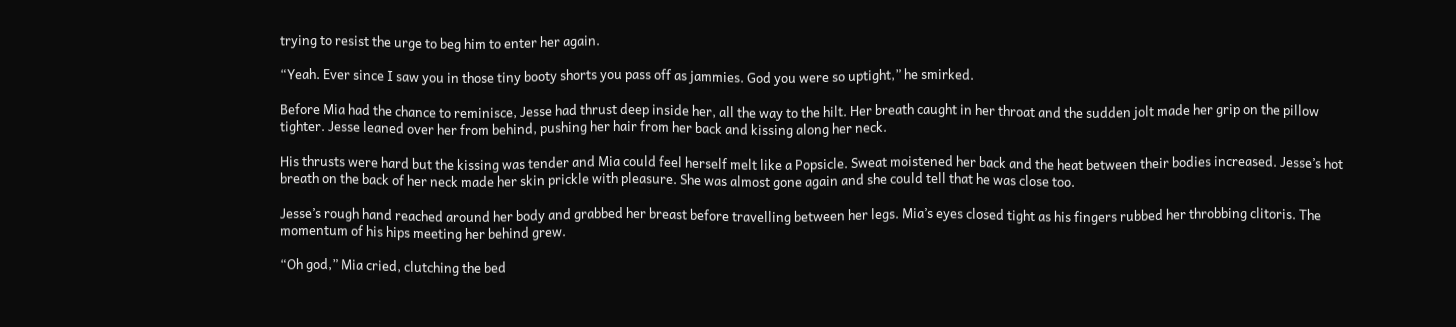trying to resist the urge to beg him to enter her again.

“Yeah. Ever since I saw you in those tiny booty shorts you pass off as jammies. God you were so uptight,” he smirked.

Before Mia had the chance to reminisce, Jesse had thrust deep inside her, all the way to the hilt. Her breath caught in her throat and the sudden jolt made her grip on the pillow tighter. Jesse leaned over her from behind, pushing her hair from her back and kissing along her neck.

His thrusts were hard but the kissing was tender and Mia could feel herself melt like a Popsicle. Sweat moistened her back and the heat between their bodies increased. Jesse’s hot breath on the back of her neck made her skin prickle with pleasure. She was almost gone again and she could tell that he was close too.

Jesse’s rough hand reached around her body and grabbed her breast before travelling between her legs. Mia’s eyes closed tight as his fingers rubbed her throbbing clitoris. The momentum of his hips meeting her behind grew.

“Oh god,” Mia cried, clutching the bed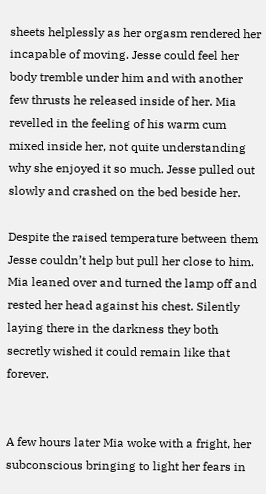sheets helplessly as her orgasm rendered her incapable of moving. Jesse could feel her body tremble under him and with another few thrusts he released inside of her. Mia revelled in the feeling of his warm cum mixed inside her, not quite understanding why she enjoyed it so much. Jesse pulled out slowly and crashed on the bed beside her.

Despite the raised temperature between them Jesse couldn’t help but pull her close to him. Mia leaned over and turned the lamp off and rested her head against his chest. Silently laying there in the darkness they both secretly wished it could remain like that forever.


A few hours later Mia woke with a fright, her subconscious bringing to light her fears in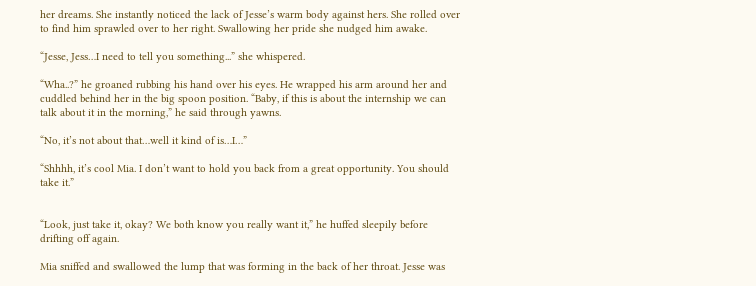her dreams. She instantly noticed the lack of Jesse’s warm body against hers. She rolled over to find him sprawled over to her right. Swallowing her pride she nudged him awake.

“Jesse, Jess…I need to tell you something...” she whispered.

“Wha..?” he groaned rubbing his hand over his eyes. He wrapped his arm around her and cuddled behind her in the big spoon position. “Baby, if this is about the internship we can talk about it in the morning,” he said through yawns.

“No, it’s not about that…well it kind of is…I…”

“Shhhh, it’s cool Mia. I don’t want to hold you back from a great opportunity. You should take it.”


“Look, just take it, okay? We both know you really want it,” he huffed sleepily before drifting off again.

Mia sniffed and swallowed the lump that was forming in the back of her throat. Jesse was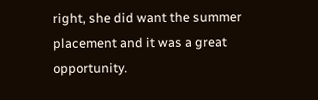right, she did want the summer placement and it was a great opportunity.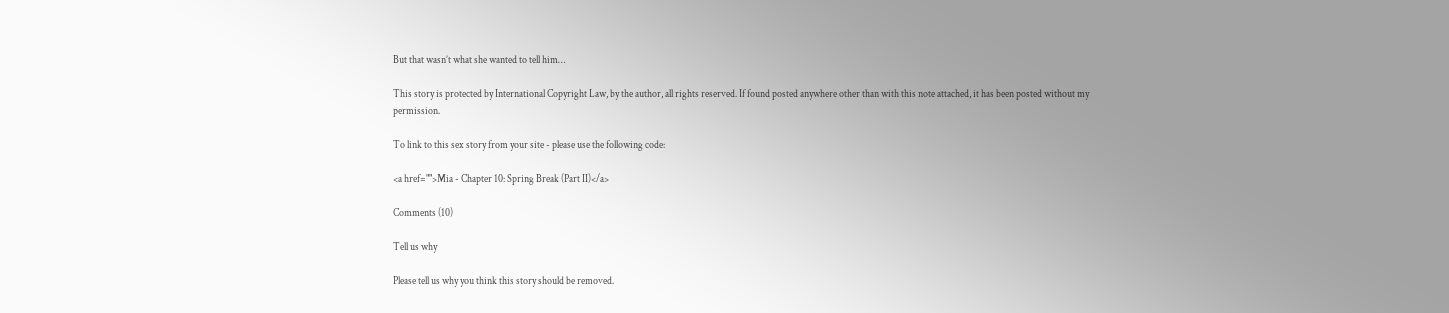But that wasn’t what she wanted to tell him…

This story is protected by International Copyright Law, by the author, all rights reserved. If found posted anywhere other than with this note attached, it has been posted without my permission.

To link to this sex story from your site - please use the following code:

<a href="">Mia - Chapter 10: Spring Break (Part II)</a>

Comments (10)

Tell us why

Please tell us why you think this story should be removed.